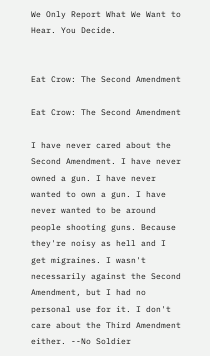We Only Report What We Want to Hear. You Decide.


Eat Crow: The Second Amendment

Eat Crow: The Second Amendment

I have never cared about the Second Amendment. I have never owned a gun. I have never wanted to own a gun. I have never wanted to be around people shooting guns. Because they're noisy as hell and I get migraines. I wasn't necessarily against the Second Amendment, but I had no personal use for it. I don't care about the Third Amendment either. --No Soldier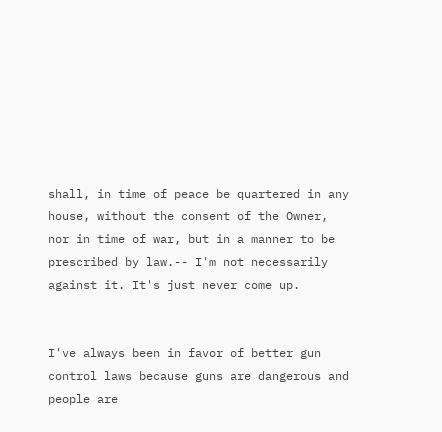shall, in time of peace be quartered in any house, without the consent of the Owner, nor in time of war, but in a manner to be prescribed by law.-- I'm not necessarily against it. It's just never come up.


I've always been in favor of better gun control laws because guns are dangerous and people are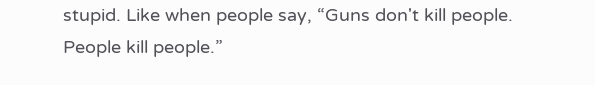stupid. Like when people say, “Guns don't kill people. People kill people.”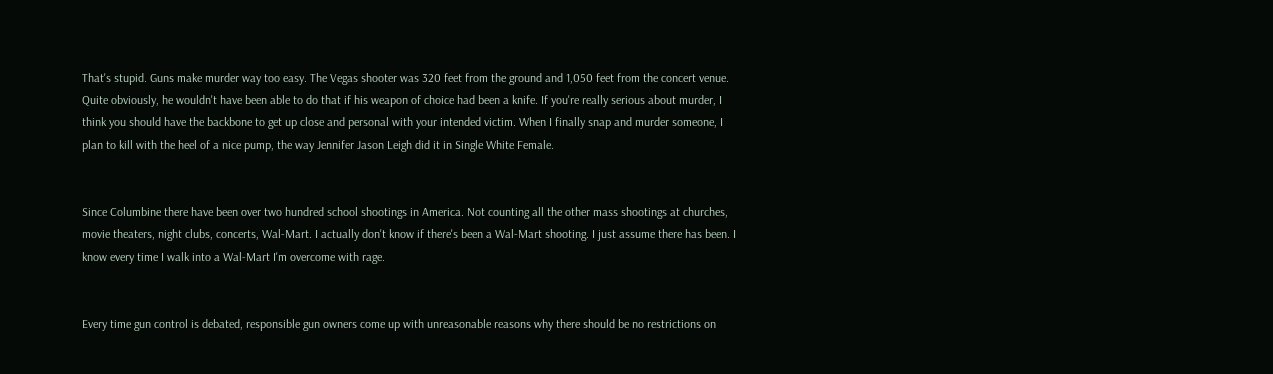That's stupid. Guns make murder way too easy. The Vegas shooter was 320 feet from the ground and 1,050 feet from the concert venue. Quite obviously, he wouldn't have been able to do that if his weapon of choice had been a knife. If you're really serious about murder, I think you should have the backbone to get up close and personal with your intended victim. When I finally snap and murder someone, I plan to kill with the heel of a nice pump, the way Jennifer Jason Leigh did it in Single White Female.


Since Columbine there have been over two hundred school shootings in America. Not counting all the other mass shootings at churches, movie theaters, night clubs, concerts, Wal-Mart. I actually don't know if there's been a Wal-Mart shooting. I just assume there has been. I know every time I walk into a Wal-Mart I'm overcome with rage.


Every time gun control is debated, responsible gun owners come up with unreasonable reasons why there should be no restrictions on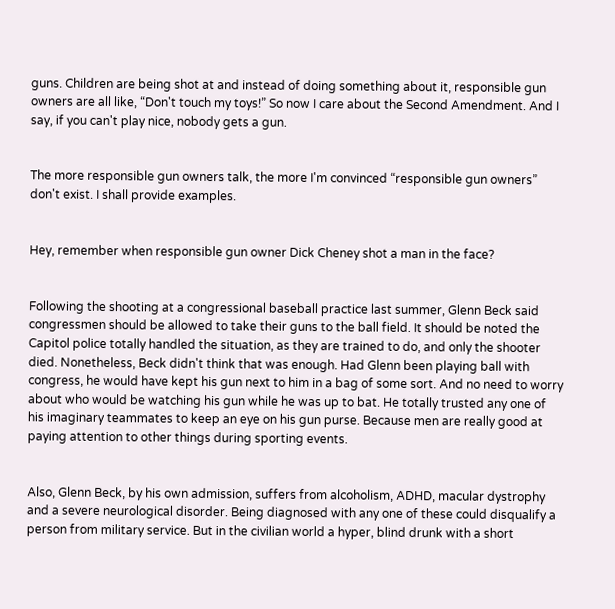guns. Children are being shot at and instead of doing something about it, responsible gun owners are all like, “Don't touch my toys!” So now I care about the Second Amendment. And I say, if you can't play nice, nobody gets a gun.


The more responsible gun owners talk, the more I'm convinced “responsible gun owners” don't exist. I shall provide examples.


Hey, remember when responsible gun owner Dick Cheney shot a man in the face?


Following the shooting at a congressional baseball practice last summer, Glenn Beck said congressmen should be allowed to take their guns to the ball field. It should be noted the Capitol police totally handled the situation, as they are trained to do, and only the shooter died. Nonetheless, Beck didn't think that was enough. Had Glenn been playing ball with congress, he would have kept his gun next to him in a bag of some sort. And no need to worry about who would be watching his gun while he was up to bat. He totally trusted any one of his imaginary teammates to keep an eye on his gun purse. Because men are really good at paying attention to other things during sporting events.


Also, Glenn Beck, by his own admission, suffers from alcoholism, ADHD, macular dystrophy and a severe neurological disorder. Being diagnosed with any one of these could disqualify a person from military service. But in the civilian world a hyper, blind drunk with a short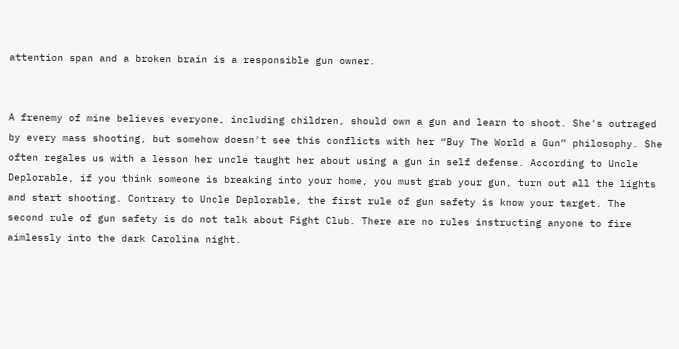attention span and a broken brain is a responsible gun owner.


A frenemy of mine believes everyone, including children, should own a gun and learn to shoot. She's outraged by every mass shooting, but somehow doesn't see this conflicts with her “Buy The World a Gun” philosophy. She often regales us with a lesson her uncle taught her about using a gun in self defense. According to Uncle Deplorable, if you think someone is breaking into your home, you must grab your gun, turn out all the lights and start shooting. Contrary to Uncle Deplorable, the first rule of gun safety is know your target. The second rule of gun safety is do not talk about Fight Club. There are no rules instructing anyone to fire aimlessly into the dark Carolina night.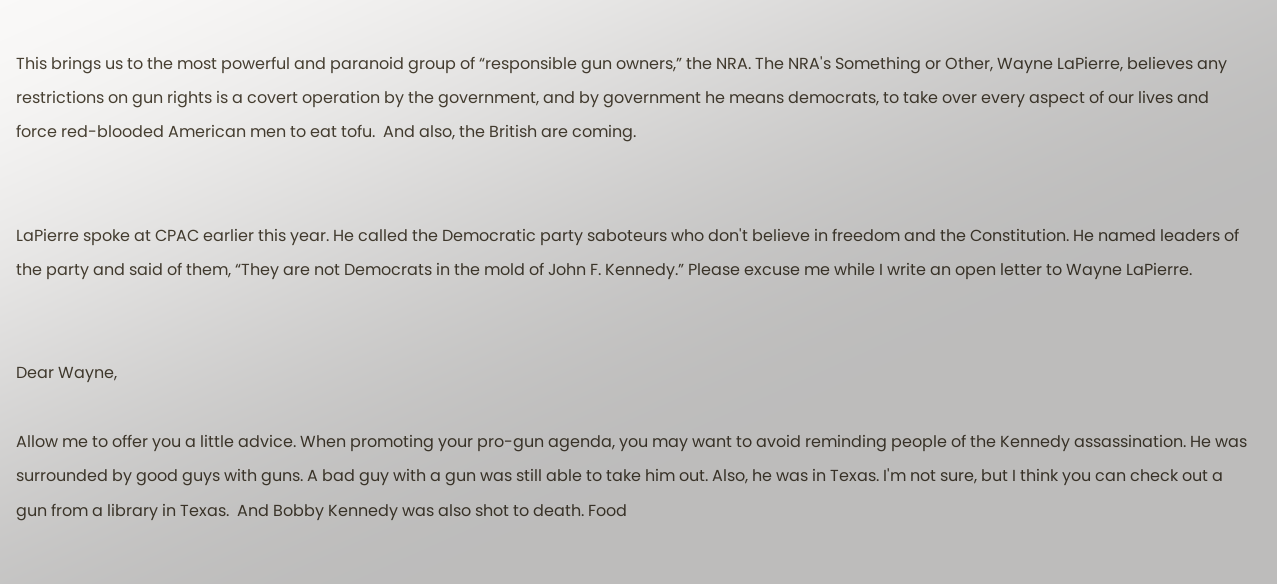This brings us to the most powerful and paranoid group of “responsible gun owners,” the NRA. The NRA's Something or Other, Wayne LaPierre, believes any restrictions on gun rights is a covert operation by the government, and by government he means democrats, to take over every aspect of our lives and force red-blooded American men to eat tofu.  And also, the British are coming.


LaPierre spoke at CPAC earlier this year. He called the Democratic party saboteurs who don't believe in freedom and the Constitution. He named leaders of the party and said of them, “They are not Democrats in the mold of John F. Kennedy.” Please excuse me while I write an open letter to Wayne LaPierre.


Dear Wayne,

Allow me to offer you a little advice. When promoting your pro-gun agenda, you may want to avoid reminding people of the Kennedy assassination. He was surrounded by good guys with guns. A bad guy with a gun was still able to take him out. Also, he was in Texas. I'm not sure, but I think you can check out a gun from a library in Texas.  And Bobby Kennedy was also shot to death. Food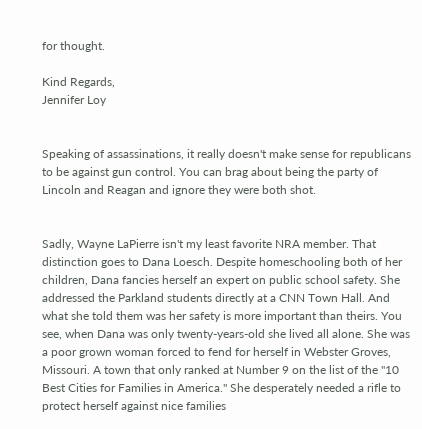for thought.

Kind Regards,
Jennifer Loy


Speaking of assassinations, it really doesn't make sense for republicans to be against gun control. You can brag about being the party of Lincoln and Reagan and ignore they were both shot.


Sadly, Wayne LaPierre isn't my least favorite NRA member. That distinction goes to Dana Loesch. Despite homeschooling both of her children, Dana fancies herself an expert on public school safety. She addressed the Parkland students directly at a CNN Town Hall. And what she told them was her safety is more important than theirs. You see, when Dana was only twenty-years-old she lived all alone. She was a poor grown woman forced to fend for herself in Webster Groves, Missouri. A town that only ranked at Number 9 on the list of the "10 Best Cities for Families in America." She desperately needed a rifle to protect herself against nice families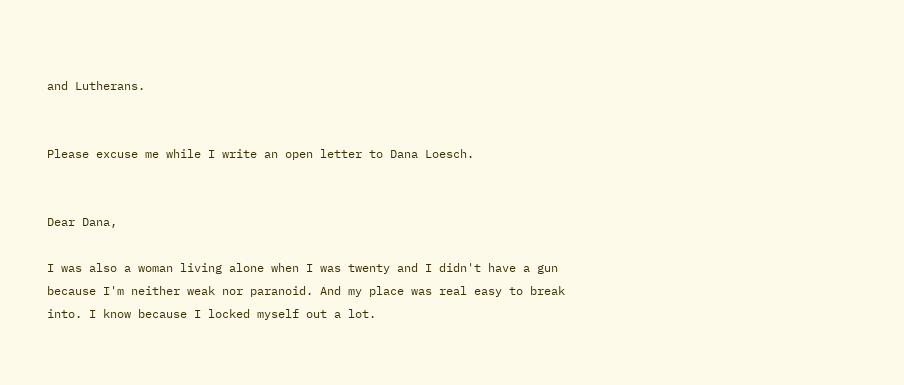and Lutherans.


Please excuse me while I write an open letter to Dana Loesch.


Dear Dana,

I was also a woman living alone when I was twenty and I didn't have a gun because I'm neither weak nor paranoid. And my place was real easy to break into. I know because I locked myself out a lot.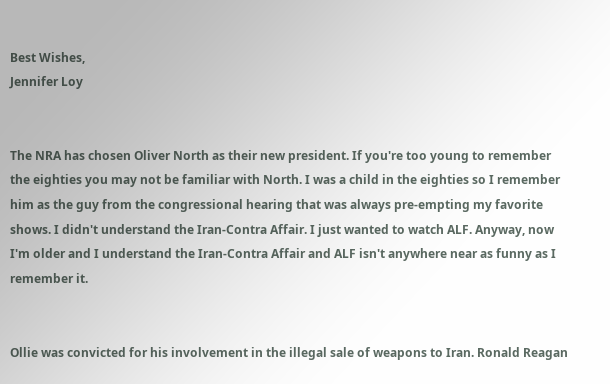Best Wishes,
Jennifer Loy


The NRA has chosen Oliver North as their new president. If you're too young to remember the eighties you may not be familiar with North. I was a child in the eighties so I remember him as the guy from the congressional hearing that was always pre-empting my favorite shows. I didn't understand the Iran-Contra Affair. I just wanted to watch ALF. Anyway, now I'm older and I understand the Iran-Contra Affair and ALF isn't anywhere near as funny as I remember it.


Ollie was convicted for his involvement in the illegal sale of weapons to Iran. Ronald Reagan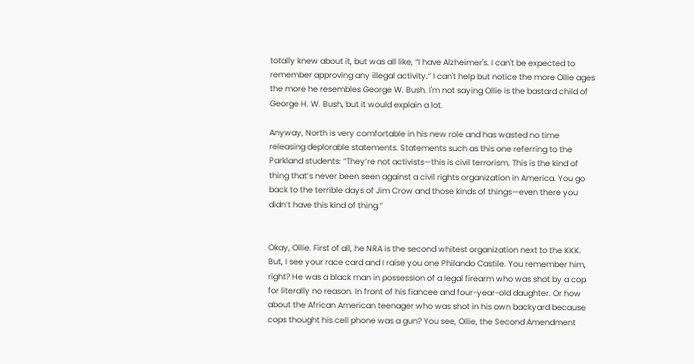totally knew about it, but was all like, “I have Alzheimer's. I can't be expected to remember approving any illegal activity.” I can't help but notice the more Ollie ages the more he resembles George W. Bush. I'm not saying Ollie is the bastard child of George H. W. Bush, but it would explain a lot.

Anyway, North is very comfortable in his new role and has wasted no time releasing deplorable statements. Statements such as this one referring to the Parkland students: “They’re not activists—this is civil terrorism. This is the kind of thing that’s never been seen against a civil rights organization in America. You go back to the terrible days of Jim Crow and those kinds of things—even there you didn’t have this kind of thing.”


Okay, Ollie. First of all, he NRA is the second whitest organization next to the KKK. But, I see your race card and I raise you one Philando Castile. You remember him, right? He was a black man in possession of a legal firearm who was shot by a cop for literally no reason. In front of his fiancee and four-year-old daughter. Or how about the African American teenager who was shot in his own backyard because cops thought his cell phone was a gun? You see, Ollie, the Second Amendment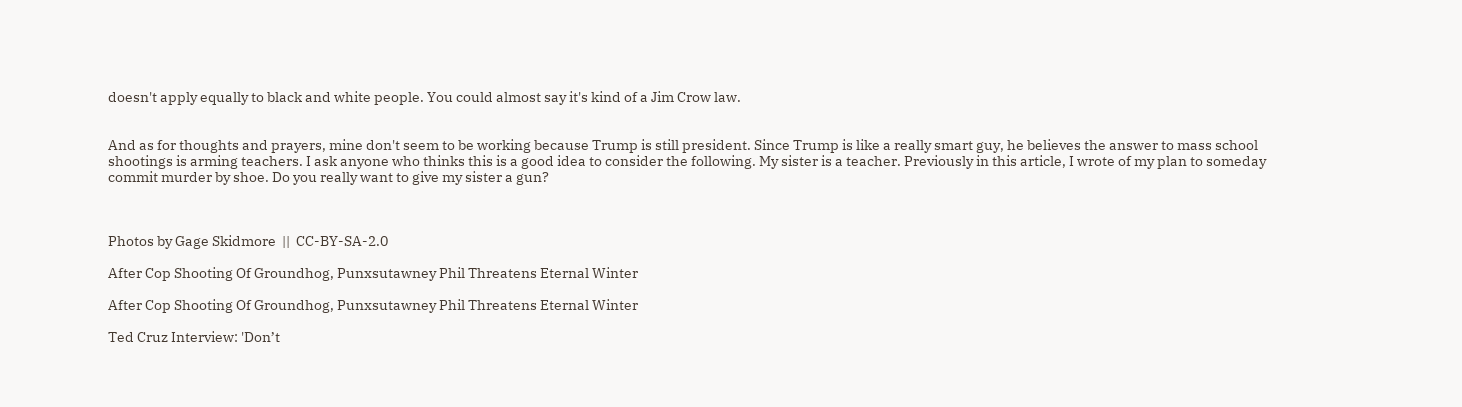doesn't apply equally to black and white people. You could almost say it's kind of a Jim Crow law.


And as for thoughts and prayers, mine don't seem to be working because Trump is still president. Since Trump is like a really smart guy, he believes the answer to mass school shootings is arming teachers. I ask anyone who thinks this is a good idea to consider the following. My sister is a teacher. Previously in this article, I wrote of my plan to someday commit murder by shoe. Do you really want to give my sister a gun?



Photos by Gage Skidmore  ||  CC-BY-SA-2.0

After Cop Shooting Of Groundhog, Punxsutawney Phil Threatens Eternal Winter

After Cop Shooting Of Groundhog, Punxsutawney Phil Threatens Eternal Winter

Ted Cruz Interview: 'Don’t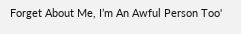Forget About Me, I’m An Awful Person Too'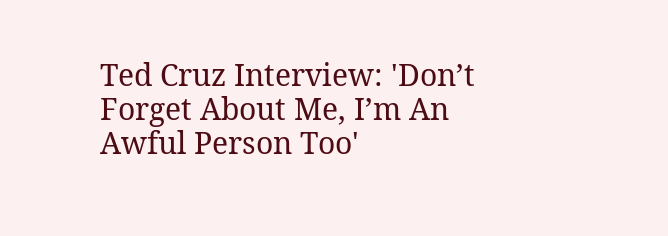Ted Cruz Interview: 'Don’t Forget About Me, I’m An Awful Person Too'